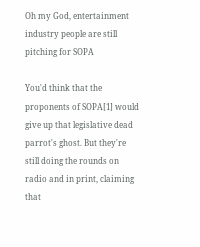Oh my God, entertainment industry people are still pitching for SOPA

You'd think that the proponents of SOPA[1] would give up that legislative dead parrot's ghost. But they're still doing the rounds on radio and in print, claiming that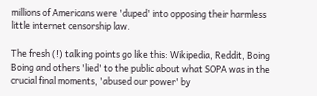millions of Americans were 'duped' into opposing their harmless little internet censorship law.

The fresh (!) talking points go like this: Wikipedia, Reddit, Boing Boing and others 'lied' to the public about what SOPA was in the crucial final moments, 'abused our power' by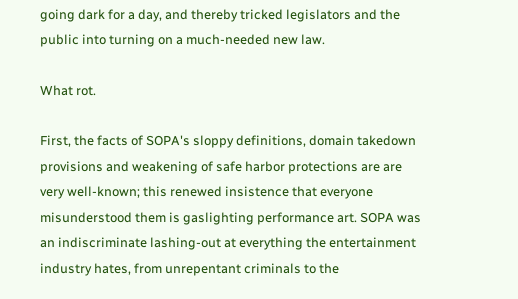going dark for a day, and thereby tricked legislators and the public into turning on a much-needed new law.

What rot.

First, the facts of SOPA's sloppy definitions, domain takedown provisions and weakening of safe harbor protections are are very well-known; this renewed insistence that everyone misunderstood them is gaslighting performance art. SOPA was an indiscriminate lashing-out at everything the entertainment industry hates, from unrepentant criminals to the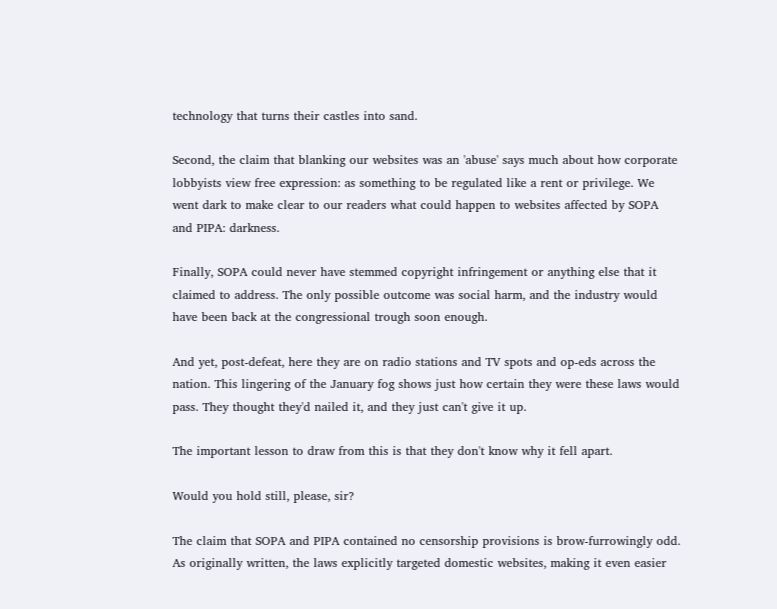technology that turns their castles into sand.

Second, the claim that blanking our websites was an 'abuse' says much about how corporate lobbyists view free expression: as something to be regulated like a rent or privilege. We went dark to make clear to our readers what could happen to websites affected by SOPA and PIPA: darkness.

Finally, SOPA could never have stemmed copyright infringement or anything else that it claimed to address. The only possible outcome was social harm, and the industry would have been back at the congressional trough soon enough.

And yet, post-defeat, here they are on radio stations and TV spots and op-eds across the nation. This lingering of the January fog shows just how certain they were these laws would pass. They thought they'd nailed it, and they just can't give it up.

The important lesson to draw from this is that they don't know why it fell apart.

Would you hold still, please, sir?

The claim that SOPA and PIPA contained no censorship provisions is brow-furrowingly odd. As originally written, the laws explicitly targeted domestic websites, making it even easier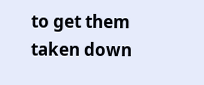to get them taken down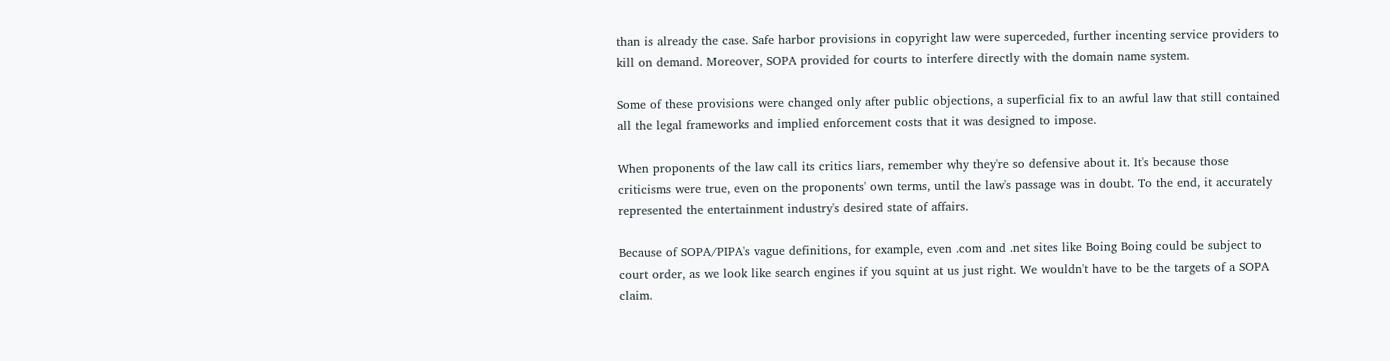than is already the case. Safe harbor provisions in copyright law were superceded, further incenting service providers to kill on demand. Moreover, SOPA provided for courts to interfere directly with the domain name system.

Some of these provisions were changed only after public objections, a superficial fix to an awful law that still contained all the legal frameworks and implied enforcement costs that it was designed to impose.

When proponents of the law call its critics liars, remember why they're so defensive about it. It's because those criticisms were true, even on the proponents' own terms, until the law's passage was in doubt. To the end, it accurately represented the entertainment industry's desired state of affairs.

Because of SOPA/PIPA's vague definitions, for example, even .com and .net sites like Boing Boing could be subject to court order, as we look like search engines if you squint at us just right. We wouldn't have to be the targets of a SOPA claim.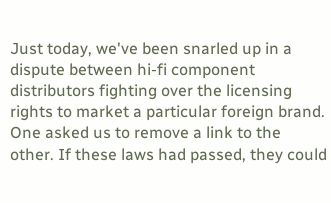Just today, we've been snarled up in a dispute between hi-fi component distributors fighting over the licensing rights to market a particular foreign brand. One asked us to remove a link to the other. If these laws had passed, they could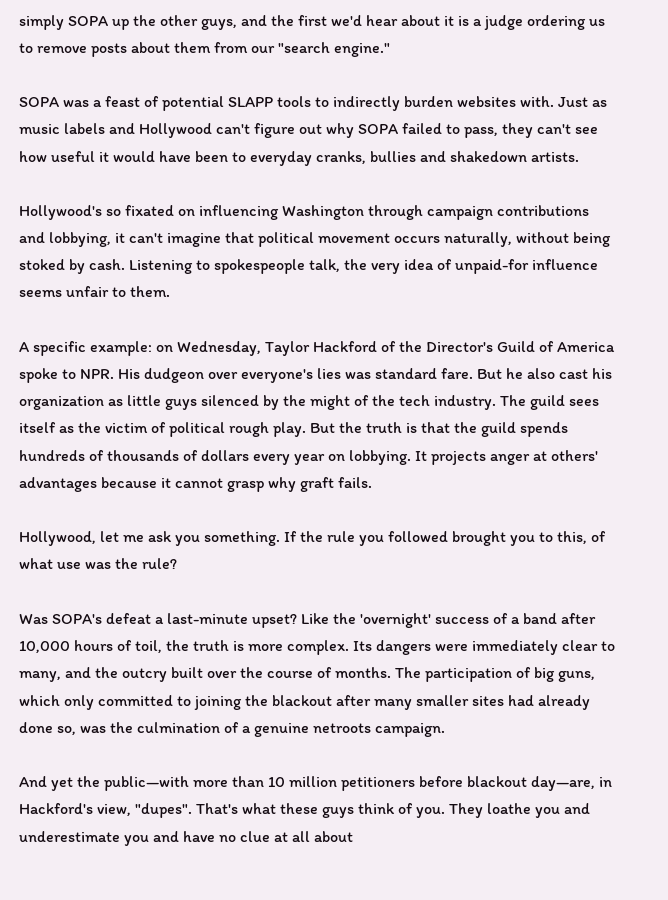simply SOPA up the other guys, and the first we'd hear about it is a judge ordering us to remove posts about them from our "search engine."

SOPA was a feast of potential SLAPP tools to indirectly burden websites with. Just as music labels and Hollywood can't figure out why SOPA failed to pass, they can't see how useful it would have been to everyday cranks, bullies and shakedown artists.

Hollywood's so fixated on influencing Washington through campaign contributions and lobbying, it can't imagine that political movement occurs naturally, without being stoked by cash. Listening to spokespeople talk, the very idea of unpaid-for influence seems unfair to them.

A specific example: on Wednesday, Taylor Hackford of the Director's Guild of America spoke to NPR. His dudgeon over everyone's lies was standard fare. But he also cast his organization as little guys silenced by the might of the tech industry. The guild sees itself as the victim of political rough play. But the truth is that the guild spends hundreds of thousands of dollars every year on lobbying. It projects anger at others' advantages because it cannot grasp why graft fails.

Hollywood, let me ask you something. If the rule you followed brought you to this, of what use was the rule?

Was SOPA's defeat a last-minute upset? Like the 'overnight' success of a band after 10,000 hours of toil, the truth is more complex. Its dangers were immediately clear to many, and the outcry built over the course of months. The participation of big guns, which only committed to joining the blackout after many smaller sites had already done so, was the culmination of a genuine netroots campaign.

And yet the public—with more than 10 million petitioners before blackout day—are, in Hackford's view, "dupes". That's what these guys think of you. They loathe you and underestimate you and have no clue at all about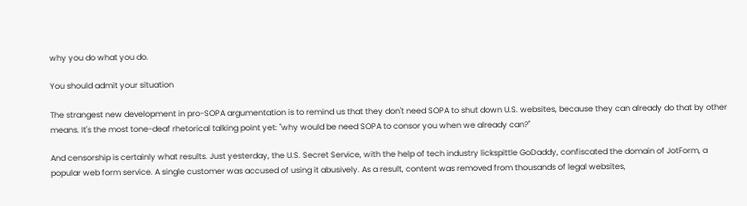why you do what you do.

You should admit your situation

The strangest new development in pro-SOPA argumentation is to remind us that they don't need SOPA to shut down U.S. websites, because they can already do that by other means. It's the most tone-deaf rhetorical talking point yet: "why would be need SOPA to consor you when we already can?"

And censorship is certainly what results. Just yesterday, the U.S. Secret Service, with the help of tech industry lickspittle GoDaddy, confiscated the domain of JotForm, a popular web form service. A single customer was accused of using it abusively. As a result, content was removed from thousands of legal websites,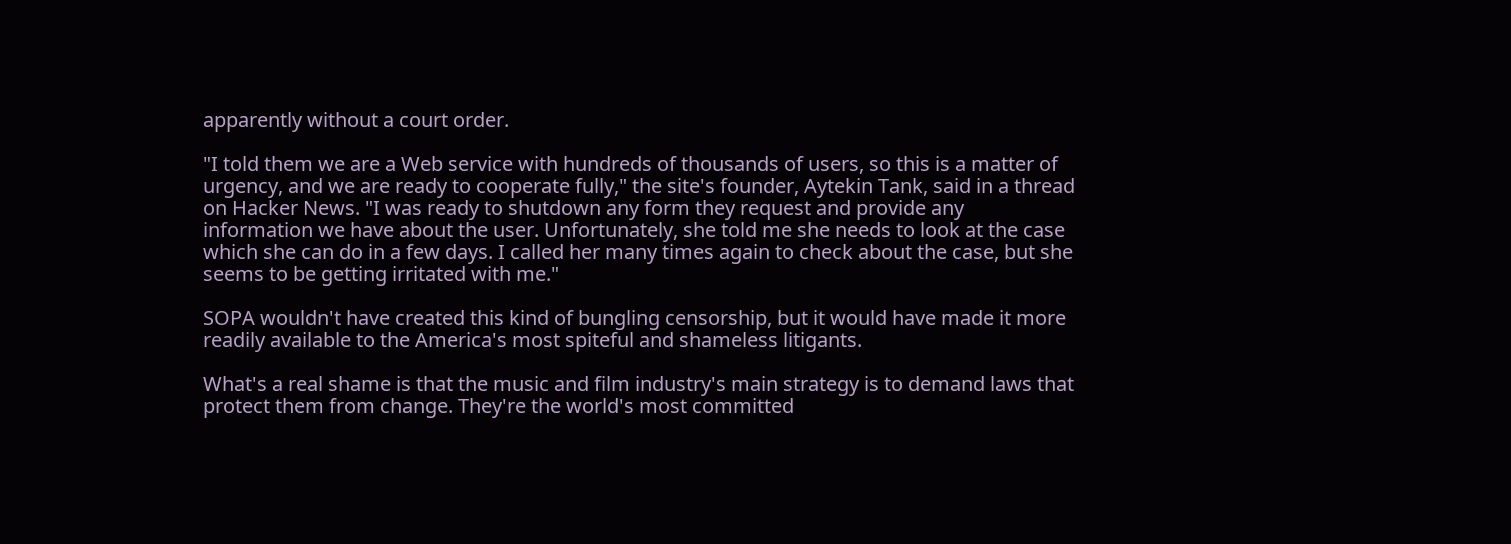apparently without a court order.

"I told them we are a Web service with hundreds of thousands of users, so this is a matter of urgency, and we are ready to cooperate fully," the site's founder, Aytekin Tank, said in a thread on Hacker News. "I was ready to shutdown any form they request and provide any information we have about the user. Unfortunately, she told me she needs to look at the case which she can do in a few days. I called her many times again to check about the case, but she seems to be getting irritated with me."

SOPA wouldn't have created this kind of bungling censorship, but it would have made it more readily available to the America's most spiteful and shameless litigants.

What's a real shame is that the music and film industry's main strategy is to demand laws that protect them from change. They're the world's most committed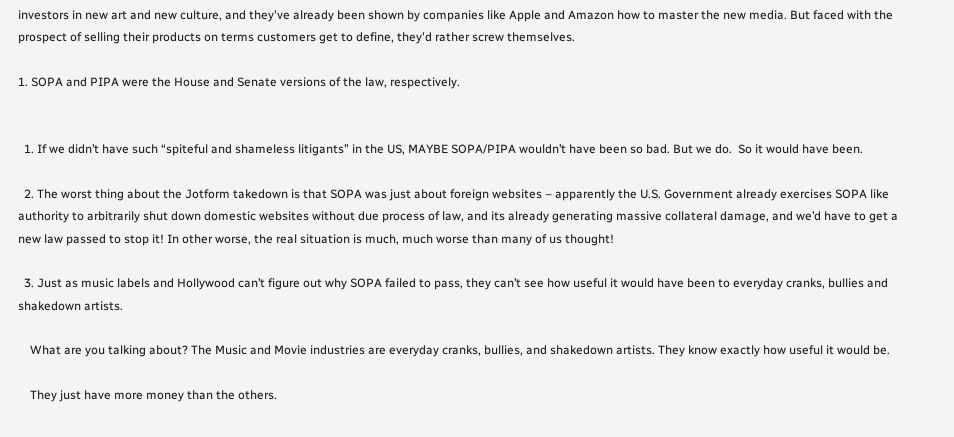investors in new art and new culture, and they've already been shown by companies like Apple and Amazon how to master the new media. But faced with the prospect of selling their products on terms customers get to define, they'd rather screw themselves.

1. SOPA and PIPA were the House and Senate versions of the law, respectively.


  1. If we didn’t have such “spiteful and shameless litigants” in the US, MAYBE SOPA/PIPA wouldn’t have been so bad. But we do.  So it would have been.

  2. The worst thing about the Jotform takedown is that SOPA was just about foreign websites – apparently the U.S. Government already exercises SOPA like authority to arbitrarily shut down domestic websites without due process of law, and its already generating massive collateral damage, and we’d have to get a new law passed to stop it! In other worse, the real situation is much, much worse than many of us thought!

  3. Just as music labels and Hollywood can’t figure out why SOPA failed to pass, they can’t see how useful it would have been to everyday cranks, bullies and shakedown artists.

    What are you talking about? The Music and Movie industries are everyday cranks, bullies, and shakedown artists. They know exactly how useful it would be.

    They just have more money than the others.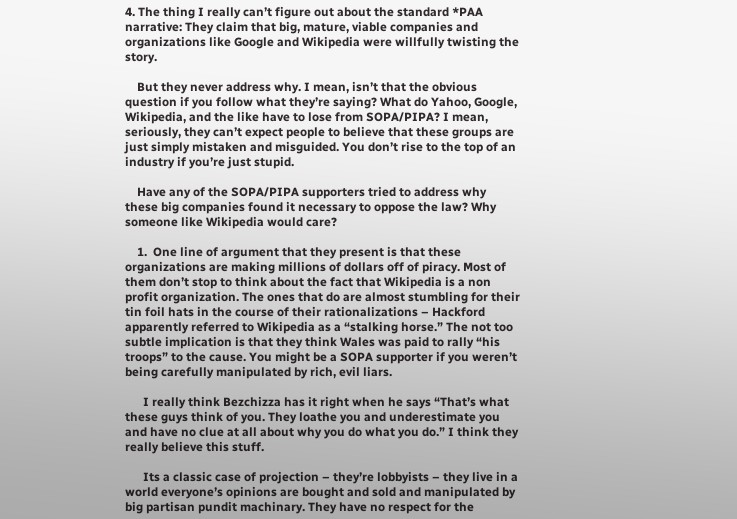4. The thing I really can’t figure out about the standard *PAA narrative: They claim that big, mature, viable companies and organizations like Google and Wikipedia were willfully twisting the story.

    But they never address why. I mean, isn’t that the obvious question if you follow what they’re saying? What do Yahoo, Google, Wikipedia, and the like have to lose from SOPA/PIPA? I mean, seriously, they can’t expect people to believe that these groups are just simply mistaken and misguided. You don’t rise to the top of an industry if you’re just stupid.

    Have any of the SOPA/PIPA supporters tried to address why these big companies found it necessary to oppose the law? Why someone like Wikipedia would care?

    1.  One line of argument that they present is that these organizations are making millions of dollars off of piracy. Most of them don’t stop to think about the fact that Wikipedia is a non profit organization. The ones that do are almost stumbling for their tin foil hats in the course of their rationalizations – Hackford apparently referred to Wikipedia as a “stalking horse.” The not too subtle implication is that they think Wales was paid to rally “his troops” to the cause. You might be a SOPA supporter if you weren’t being carefully manipulated by rich, evil liars.

      I really think Bezchizza has it right when he says “That’s what these guys think of you. They loathe you and underestimate you and have no clue at all about why you do what you do.” I think they really believe this stuff.

      Its a classic case of projection – they’re lobbyists – they live in a world everyone’s opinions are bought and sold and manipulated by big partisan pundit machinary. They have no respect for the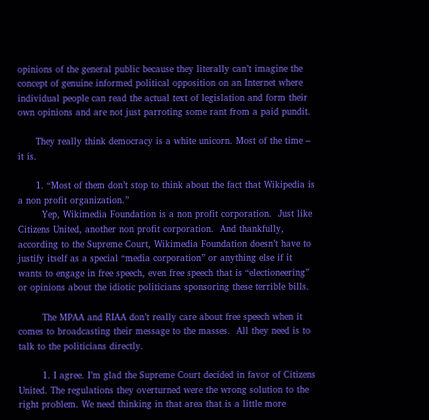opinions of the general public because they literally can’t imagine the concept of genuine informed political opposition on an Internet where individual people can read the actual text of legislation and form their own opinions and are not just parroting some rant from a paid pundit.

      They really think democracy is a white unicorn. Most of the time – it is.

      1. “Most of them don’t stop to think about the fact that Wikipedia is a non profit organization.”
        Yep, Wikimedia Foundation is a non profit corporation.  Just like Citizens United, another non profit corporation.  And thankfully, according to the Supreme Court, Wikimedia Foundation doesn’t have to justify itself as a special “media corporation” or anything else if it wants to engage in free speech, even free speech that is “electioneering” or opinions about the idiotic politicians sponsoring these terrible bills.

        The MPAA and RIAA don’t really care about free speech when it comes to broadcasting their message to the masses.  All they need is to talk to the politicians directly.

        1. I agree. I’m glad the Supreme Court decided in favor of Citizens United. The regulations they overturned were the wrong solution to the right problem. We need thinking in that area that is a little more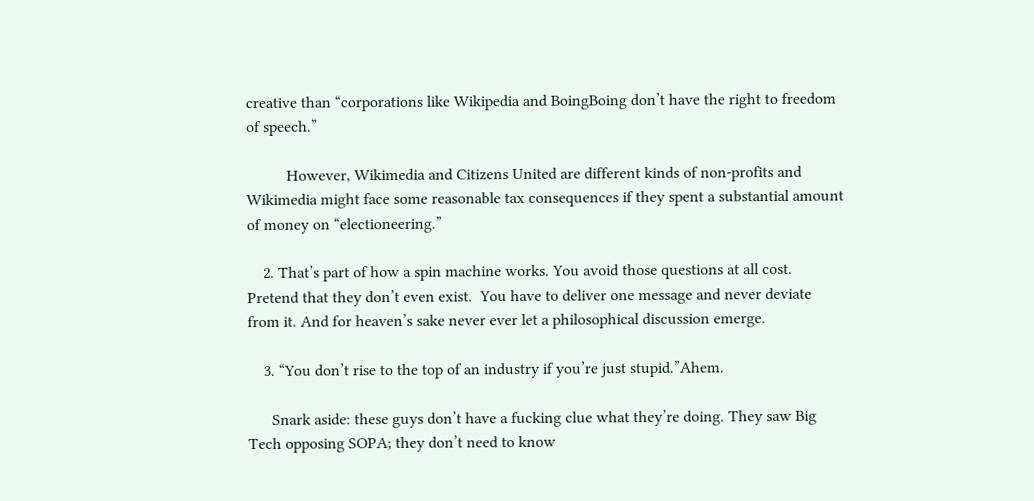creative than “corporations like Wikipedia and BoingBoing don’t have the right to freedom of speech.”

          However, Wikimedia and Citizens United are different kinds of non-profits and Wikimedia might face some reasonable tax consequences if they spent a substantial amount of money on “electioneering.”

    2. That’s part of how a spin machine works. You avoid those questions at all cost.  Pretend that they don’t even exist.  You have to deliver one message and never deviate from it. And for heaven’s sake never ever let a philosophical discussion emerge.

    3. “You don’t rise to the top of an industry if you’re just stupid.”Ahem.

      Snark aside: these guys don’t have a fucking clue what they’re doing. They saw Big Tech opposing SOPA; they don’t need to know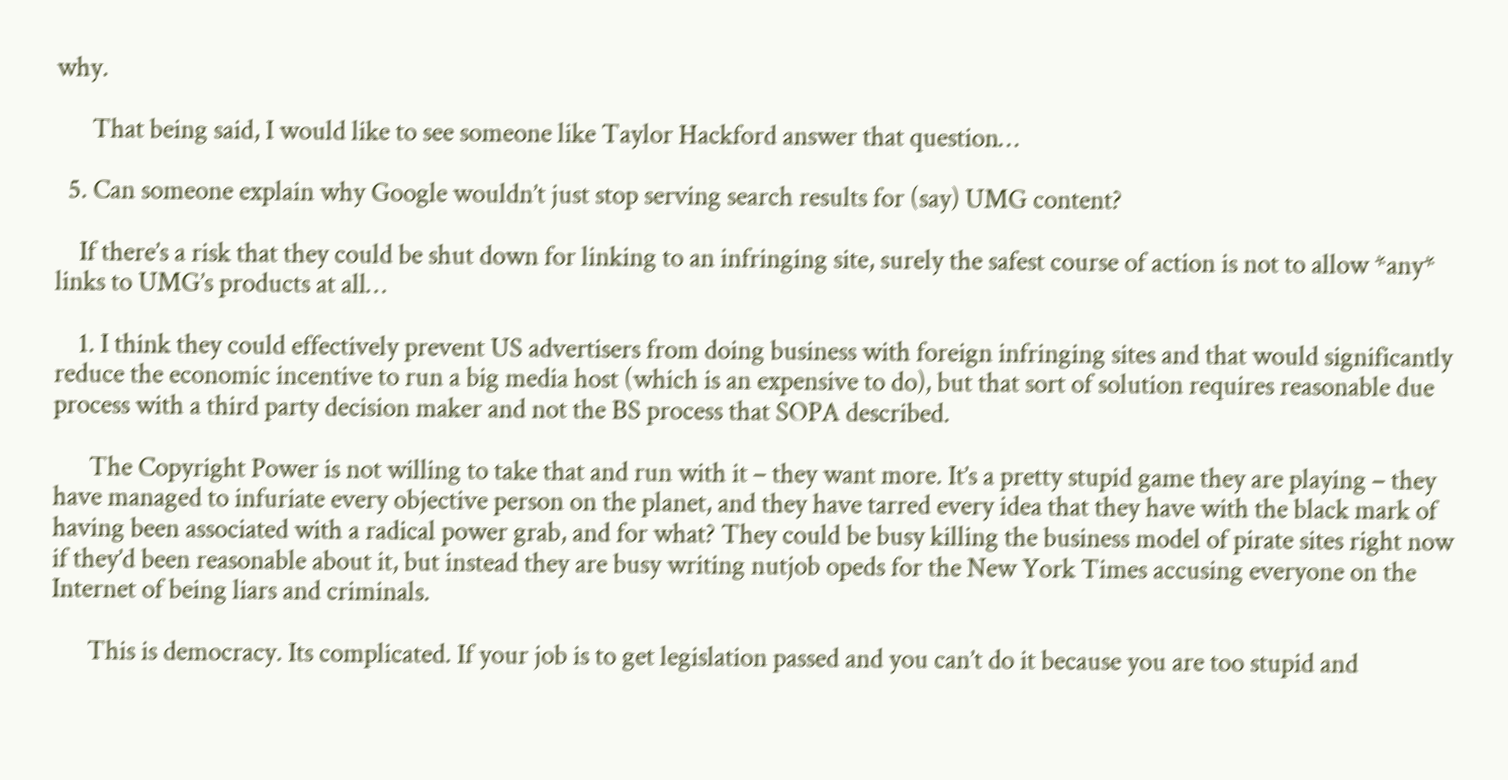why.

      That being said, I would like to see someone like Taylor Hackford answer that question…

  5. Can someone explain why Google wouldn’t just stop serving search results for (say) UMG content?

    If there’s a risk that they could be shut down for linking to an infringing site, surely the safest course of action is not to allow *any* links to UMG’s products at all…

    1. I think they could effectively prevent US advertisers from doing business with foreign infringing sites and that would significantly reduce the economic incentive to run a big media host (which is an expensive to do), but that sort of solution requires reasonable due process with a third party decision maker and not the BS process that SOPA described.

      The Copyright Power is not willing to take that and run with it – they want more. It’s a pretty stupid game they are playing – they have managed to infuriate every objective person on the planet, and they have tarred every idea that they have with the black mark of having been associated with a radical power grab, and for what? They could be busy killing the business model of pirate sites right now if they’d been reasonable about it, but instead they are busy writing nutjob opeds for the New York Times accusing everyone on the Internet of being liars and criminals.

      This is democracy. Its complicated. If your job is to get legislation passed and you can’t do it because you are too stupid and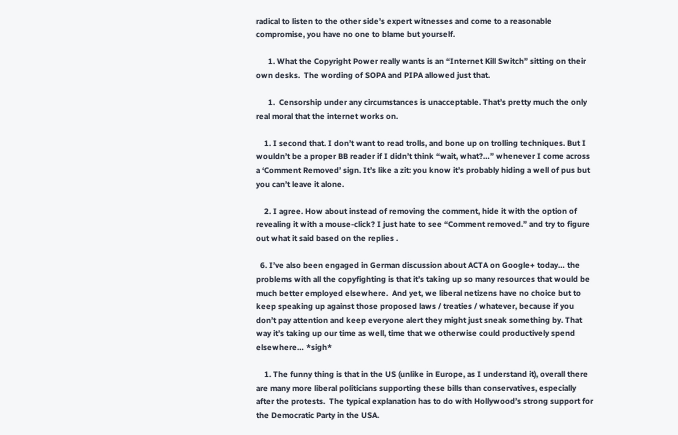radical to listen to the other side’s expert witnesses and come to a reasonable compromise, you have no one to blame but yourself.

      1. What the Copyright Power really wants is an “Internet Kill Switch” sitting on their own desks.  The wording of SOPA and PIPA allowed just that.

      1.  Censorship under any circumstances is unacceptable. That’s pretty much the only real moral that the internet works on.

    1. I second that. I don’t want to read trolls, and bone up on trolling techniques. But I wouldn’t be a proper BB reader if I didn’t think “wait, what?…” whenever I come across a ‘Comment Removed’ sign. It’s like a zit: you know it’s probably hiding a well of pus but you can’t leave it alone.

    2. I agree. How about instead of removing the comment, hide it with the option of revealing it with a mouse-click? I just hate to see “Comment removed.” and try to figure out what it said based on the replies .

  6. I’ve also been engaged in German discussion about ACTA on Google+ today… the problems with all the copyfighting is that it’s taking up so many resources that would be much better employed elsewhere.  And yet, we liberal netizens have no choice but to keep speaking up against those proposed laws / treaties / whatever, because if you don’t pay attention and keep everyone alert they might just sneak something by. That way it’s taking up our time as well, time that we otherwise could productively spend elsewhere… *sigh*

    1. The funny thing is that in the US (unlike in Europe, as I understand it), overall there are many more liberal politicians supporting these bills than conservatives, especially after the protests.  The typical explanation has to do with Hollywood’s strong support for the Democratic Party in the USA.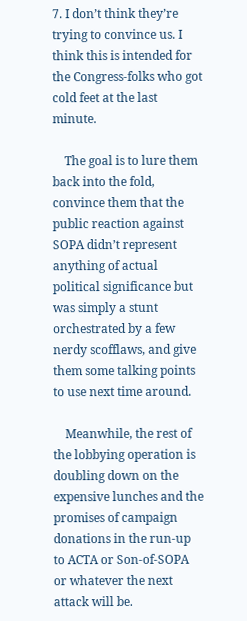7. I don’t think they’re trying to convince us. I think this is intended for the Congress-folks who got cold feet at the last minute.

    The goal is to lure them back into the fold, convince them that the public reaction against SOPA didn’t represent anything of actual political significance but was simply a stunt orchestrated by a few nerdy scofflaws, and give them some talking points to use next time around.

    Meanwhile, the rest of the lobbying operation is doubling down on the expensive lunches and the promises of campaign donations in the run-up to ACTA or Son-of-SOPA or whatever the next attack will be.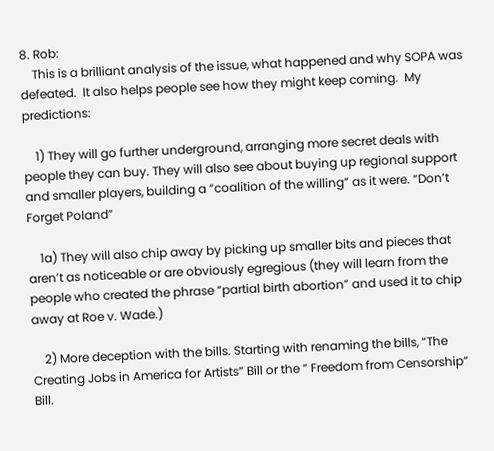8. Rob:
    This is a brilliant analysis of the issue, what happened and why SOPA was defeated.  It also helps people see how they might keep coming.  My predictions:

    1) They will go further underground, arranging more secret deals with people they can buy. They will also see about buying up regional support and smaller players, building a “coalition of the willing” as it were. “Don’t Forget Poland”

    1a) They will also chip away by picking up smaller bits and pieces that aren’t as noticeable or are obviously egregious (they will learn from the people who created the phrase “partial birth abortion” and used it to chip away at Roe v. Wade.)

    2) More deception with the bills. Starting with renaming the bills, “The  Creating Jobs in America for Artists” Bill or the ” Freedom from Censorship” Bill.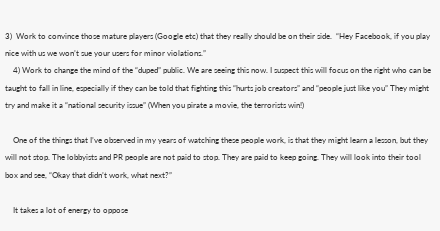3)  Work to convince those mature players (Google etc) that they really should be on their side.  “Hey Facebook, if you play nice with us we won’t sue your users for minor violations.”
    4) Work to change the mind of the “duped” public. We are seeing this now. I suspect this will focus on the right who can be taught to fall in line, especially if they can be told that fighting this “hurts job creators” and “people just like you” They might try and make it a “national security issue” (When you pirate a movie, the terrorists win!)

    One of the things that I’ve observed in my years of watching these people work, is that they might learn a lesson, but they will not stop. The lobbyists and PR people are not paid to stop. They are paid to keep going. They will look into their tool box and see, “Okay that didn’t work, what next?”

    It takes a lot of energy to oppose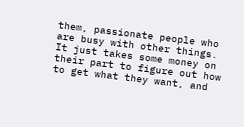them, passionate people who are busy with other things. It just takes some money on their part to figure out how to get what they want, and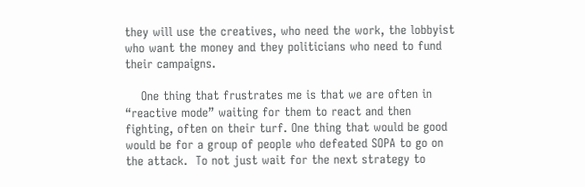they will use the creatives, who need the work, the lobbyist who want the money and they politicians who need to fund their campaigns.

    One thing that frustrates me is that we are often in “reactive mode” waiting for them to react and then fighting, often on their turf. One thing that would be good would be for a group of people who defeated SOPA to go on the attack.  To not just wait for the next strategy to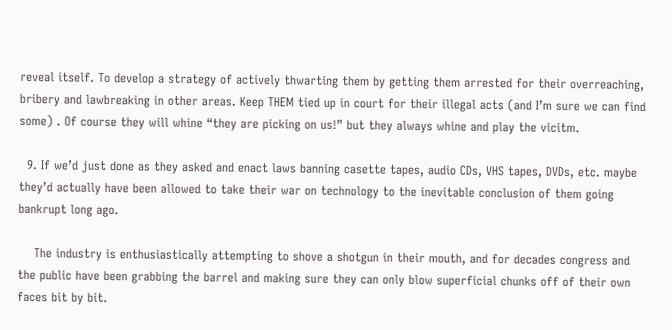reveal itself. To develop a strategy of actively thwarting them by getting them arrested for their overreaching, bribery and lawbreaking in other areas. Keep THEM tied up in court for their illegal acts (and I’m sure we can find some) . Of course they will whine “they are picking on us!” but they always whine and play the vicitm.

  9. If we’d just done as they asked and enact laws banning casette tapes, audio CDs, VHS tapes, DVDs, etc. maybe they’d actually have been allowed to take their war on technology to the inevitable conclusion of them going bankrupt long ago.

    The industry is enthusiastically attempting to shove a shotgun in their mouth, and for decades congress and the public have been grabbing the barrel and making sure they can only blow superficial chunks off of their own faces bit by bit.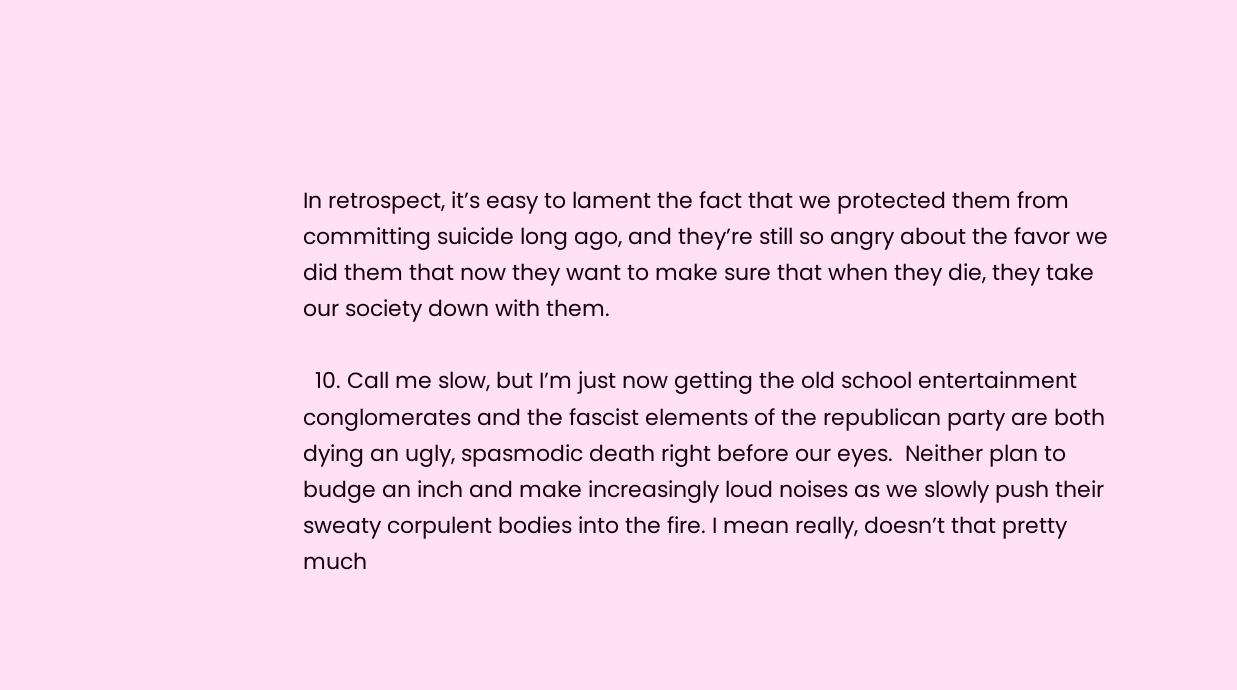In retrospect, it’s easy to lament the fact that we protected them from committing suicide long ago, and they’re still so angry about the favor we did them that now they want to make sure that when they die, they take our society down with them.

  10. Call me slow, but I’m just now getting the old school entertainment conglomerates and the fascist elements of the republican party are both dying an ugly, spasmodic death right before our eyes.  Neither plan to budge an inch and make increasingly loud noises as we slowly push their sweaty corpulent bodies into the fire. I mean really, doesn’t that pretty much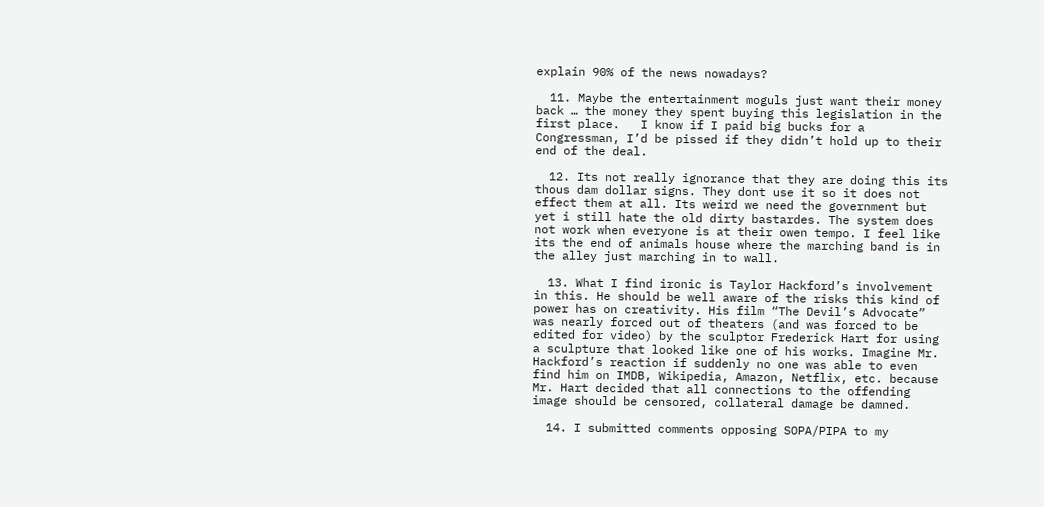explain 90% of the news nowadays?

  11. Maybe the entertainment moguls just want their money back … the money they spent buying this legislation in the first place.   I know if I paid big bucks for a Congressman, I’d be pissed if they didn’t hold up to their end of the deal.

  12. Its not really ignorance that they are doing this its thous dam dollar signs. They dont use it so it does not effect them at all. Its weird we need the government but yet i still hate the old dirty bastardes. The system does not work when everyone is at their owen tempo. I feel like its the end of animals house where the marching band is in the alley just marching in to wall.

  13. What I find ironic is Taylor Hackford’s involvement in this. He should be well aware of the risks this kind of power has on creativity. His film “The Devil’s Advocate” was nearly forced out of theaters (and was forced to be edited for video) by the sculptor Frederick Hart for using a sculpture that looked like one of his works. Imagine Mr. Hackford’s reaction if suddenly no one was able to even find him on IMDB, Wikipedia, Amazon, Netflix, etc. because Mr. Hart decided that all connections to the offending image should be censored, collateral damage be damned.

  14. I submitted comments opposing SOPA/PIPA to my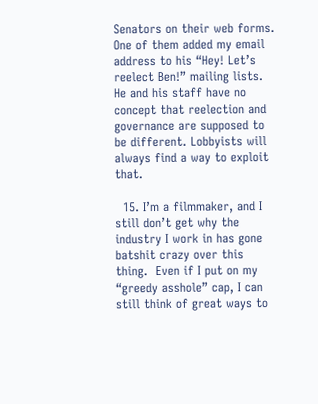Senators on their web forms. One of them added my email address to his “Hey! Let’s reelect Ben!” mailing lists. He and his staff have no concept that reelection and governance are supposed to be different. Lobbyists will always find a way to exploit that.

  15. I’m a filmmaker, and I still don’t get why the industry I work in has gone batshit crazy over this thing.  Even if I put on my “greedy asshole” cap, I can still think of great ways to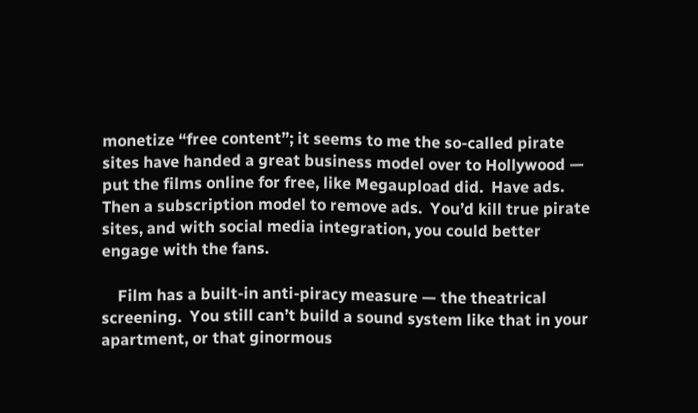monetize “free content”; it seems to me the so-called pirate sites have handed a great business model over to Hollywood — put the films online for free, like Megaupload did.  Have ads.  Then a subscription model to remove ads.  You’d kill true pirate sites, and with social media integration, you could better engage with the fans.

    Film has a built-in anti-piracy measure — the theatrical screening.  You still can’t build a sound system like that in your apartment, or that ginormous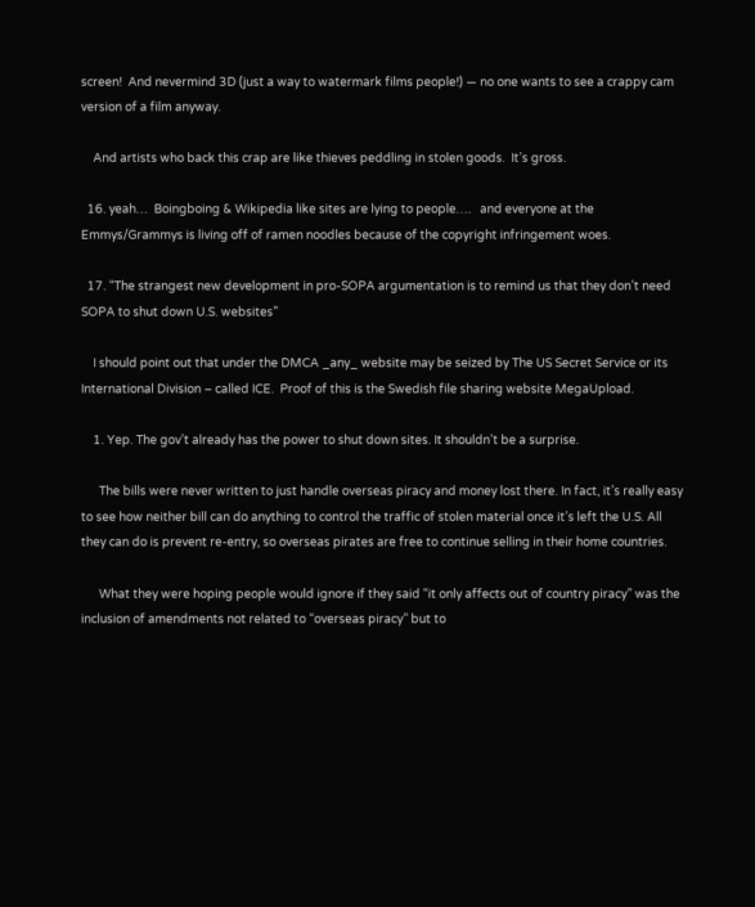screen!  And nevermind 3D (just a way to watermark films people!) — no one wants to see a crappy cam version of a film anyway.

    And artists who back this crap are like thieves peddling in stolen goods.  It’s gross.

  16. yeah…  Boingboing & Wikipedia like sites are lying to people….   and everyone at the Emmys/Grammys is living off of ramen noodles because of the copyright infringement woes.

  17. “The strangest new development in pro-SOPA argumentation is to remind us that they don’t need SOPA to shut down U.S. websites”

    I should point out that under the DMCA _any_ website may be seized by The US Secret Service or its International Division – called ICE.  Proof of this is the Swedish file sharing website MegaUpload.

    1. Yep. The gov’t already has the power to shut down sites. It shouldn’t be a surprise.

      The bills were never written to just handle overseas piracy and money lost there. In fact, it’s really easy to see how neither bill can do anything to control the traffic of stolen material once it’s left the U.S. All they can do is prevent re-entry, so overseas pirates are free to continue selling in their home countries.

      What they were hoping people would ignore if they said “it only affects out of country piracy” was the inclusion of amendments not related to “overseas piracy” but to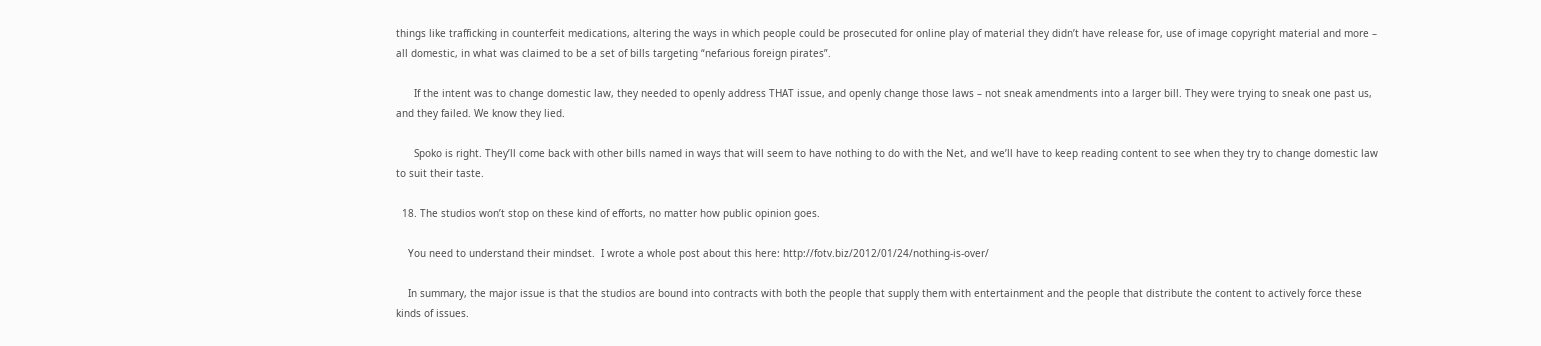things like trafficking in counterfeit medications, altering the ways in which people could be prosecuted for online play of material they didn’t have release for, use of image copyright material and more – all domestic, in what was claimed to be a set of bills targeting “nefarious foreign pirates”.

      If the intent was to change domestic law, they needed to openly address THAT issue, and openly change those laws – not sneak amendments into a larger bill. They were trying to sneak one past us, and they failed. We know they lied.

      Spoko is right. They’ll come back with other bills named in ways that will seem to have nothing to do with the Net, and we’ll have to keep reading content to see when they try to change domestic law to suit their taste.

  18. The studios won’t stop on these kind of efforts, no matter how public opinion goes.

    You need to understand their mindset.  I wrote a whole post about this here: http://fotv.biz/2012/01/24/nothing-is-over/

    In summary, the major issue is that the studios are bound into contracts with both the people that supply them with entertainment and the people that distribute the content to actively force these kinds of issues.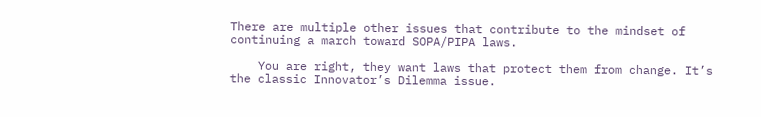There are multiple other issues that contribute to the mindset of continuing a march toward SOPA/PIPA laws.

    You are right, they want laws that protect them from change. It’s the classic Innovator’s Dilemma issue.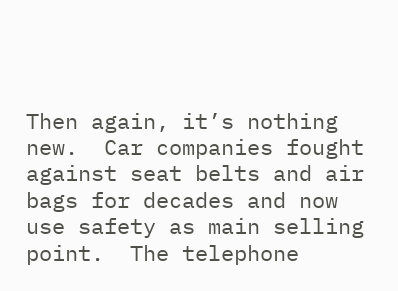Then again, it’s nothing new.  Car companies fought against seat belts and air bags for decades and now use safety as main selling point.  The telephone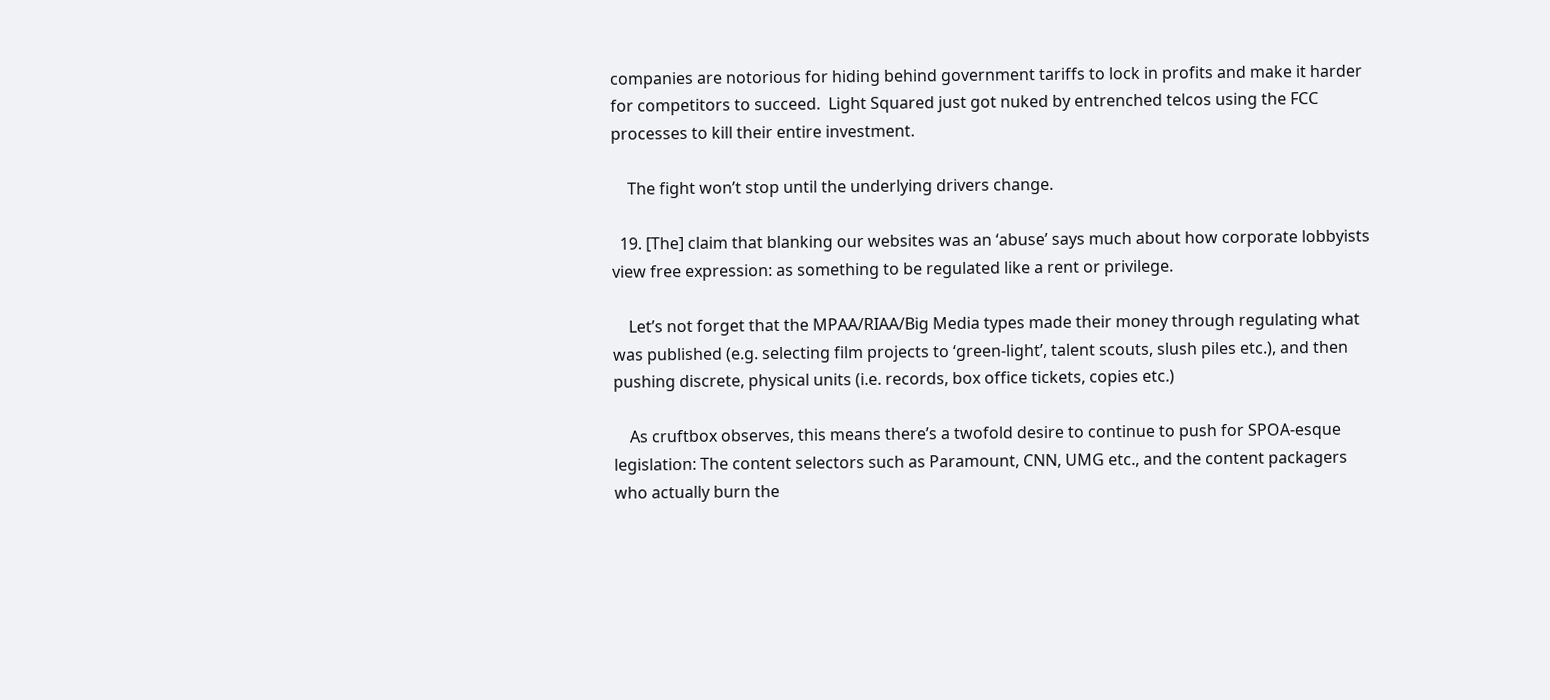companies are notorious for hiding behind government tariffs to lock in profits and make it harder for competitors to succeed.  Light Squared just got nuked by entrenched telcos using the FCC processes to kill their entire investment.

    The fight won’t stop until the underlying drivers change.

  19. [The] claim that blanking our websites was an ‘abuse’ says much about how corporate lobbyists view free expression: as something to be regulated like a rent or privilege.

    Let’s not forget that the MPAA/RIAA/Big Media types made their money through regulating what was published (e.g. selecting film projects to ‘green-light’, talent scouts, slush piles etc.), and then pushing discrete, physical units (i.e. records, box office tickets, copies etc.)

    As cruftbox observes, this means there’s a twofold desire to continue to push for SPOA-esque legislation: The content selectors such as Paramount, CNN, UMG etc., and the content packagers who actually burn the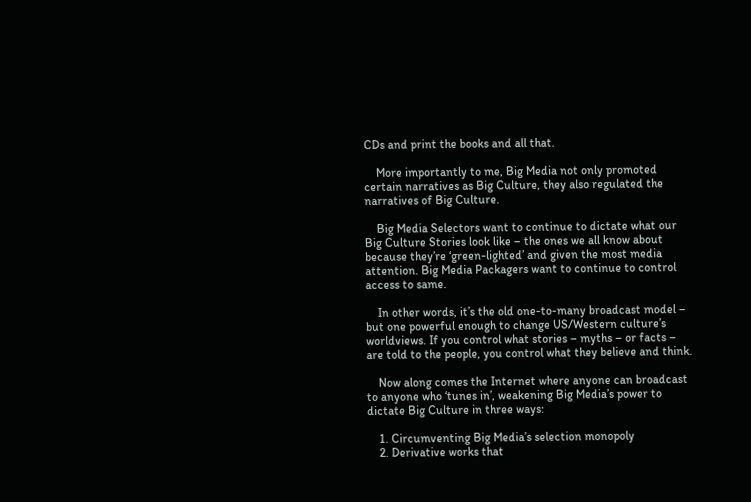CDs and print the books and all that.

    More importantly to me, Big Media not only promoted certain narratives as Big Culture, they also regulated the narratives of Big Culture.

    Big Media Selectors want to continue to dictate what our Big Culture Stories look like – the ones we all know about because they’re ‘green-lighted’ and given the most media attention. Big Media Packagers want to continue to control access to same.

    In other words, it’s the old one-to-many broadcast model – but one powerful enough to change US/Western culture’s worldviews. If you control what stories – myths – or facts – are told to the people, you control what they believe and think.

    Now along comes the Internet where anyone can broadcast to anyone who ‘tunes in’, weakening Big Media’s power to dictate Big Culture in three ways:

    1. Circumventing Big Media’s selection monopoly
    2. Derivative works that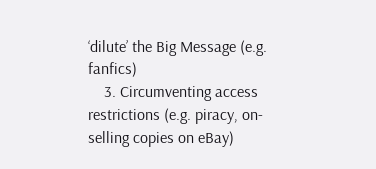‘dilute’ the Big Message (e.g. fanfics)
    3. Circumventing access restrictions (e.g. piracy, on-selling copies on eBay)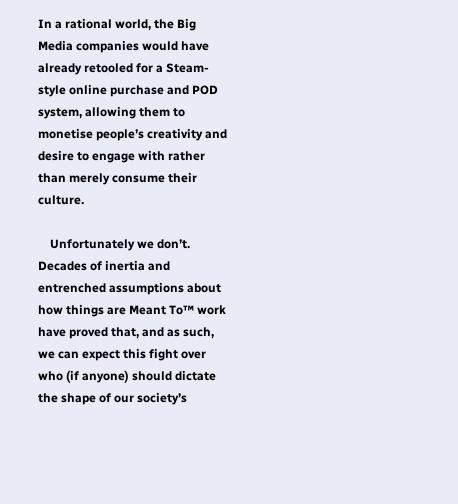In a rational world, the Big Media companies would have already retooled for a Steam-style online purchase and POD system, allowing them to monetise people’s creativity and desire to engage with rather than merely consume their culture.

    Unfortunately we don’t. Decades of inertia and entrenched assumptions about how things are Meant To™ work have proved that, and as such, we can expect this fight over who (if anyone) should dictate the shape of our society’s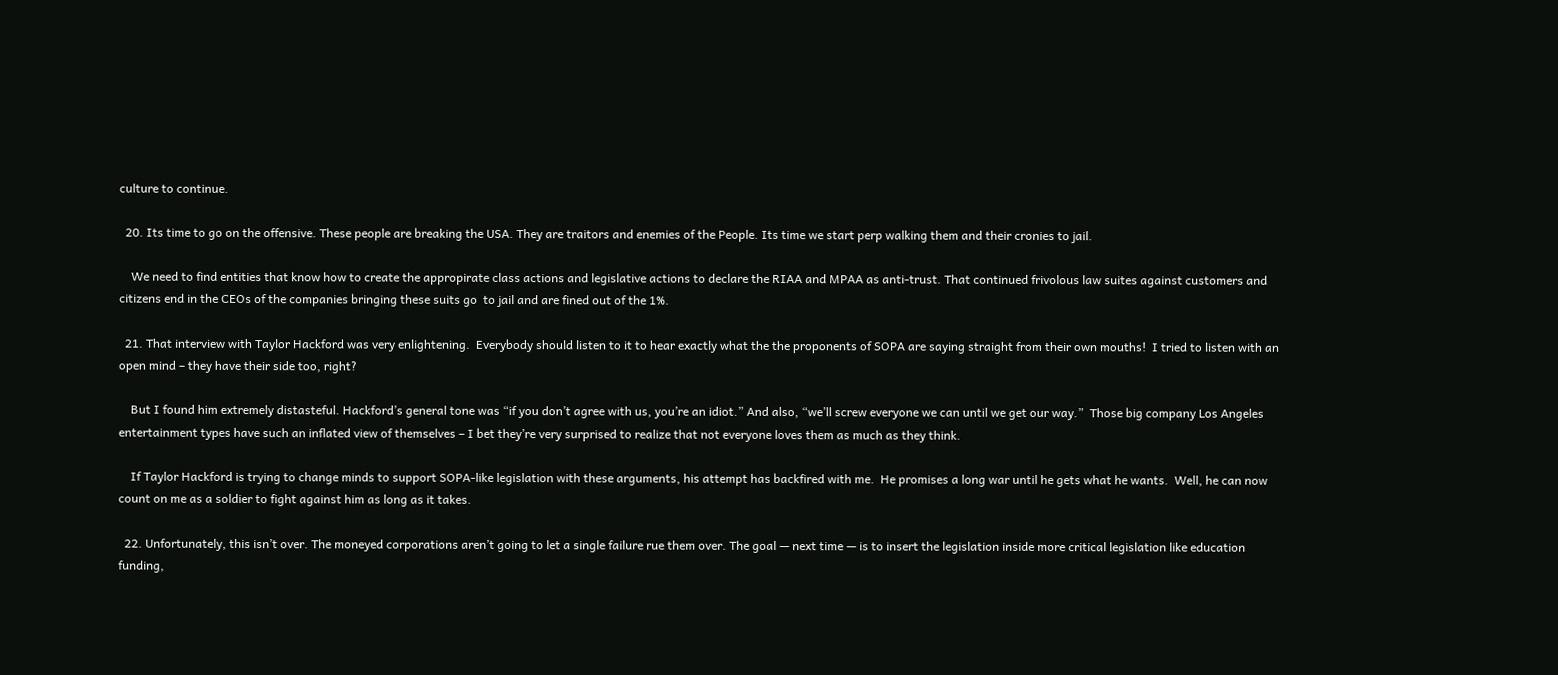culture to continue.

  20. Its time to go on the offensive. These people are breaking the USA. They are traitors and enemies of the People. Its time we start perp walking them and their cronies to jail.

    We need to find entities that know how to create the appropirate class actions and legislative actions to declare the RIAA and MPAA as anti-trust. That continued frivolous law suites against customers and citizens end in the CEOs of the companies bringing these suits go  to jail and are fined out of the 1%.

  21. That interview with Taylor Hackford was very enlightening.  Everybody should listen to it to hear exactly what the the proponents of SOPA are saying straight from their own mouths!  I tried to listen with an open mind – they have their side too, right?

    But I found him extremely distasteful. Hackford’s general tone was “if you don’t agree with us, you’re an idiot.” And also, “we’ll screw everyone we can until we get our way.”  Those big company Los Angeles entertainment types have such an inflated view of themselves – I bet they’re very surprised to realize that not everyone loves them as much as they think.

    If Taylor Hackford is trying to change minds to support SOPA-like legislation with these arguments, his attempt has backfired with me.  He promises a long war until he gets what he wants.  Well, he can now count on me as a soldier to fight against him as long as it takes.

  22. Unfortunately, this isn’t over. The moneyed corporations aren’t going to let a single failure rue them over. The goal — next time — is to insert the legislation inside more critical legislation like education funding,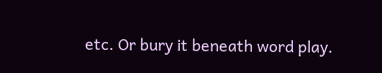etc. Or bury it beneath word play.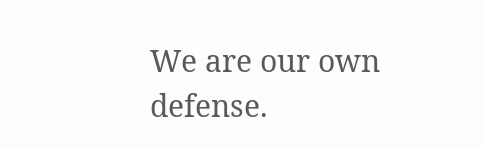We are our own defense.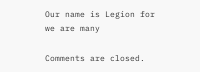Our name is Legion for we are many

Comments are closed.